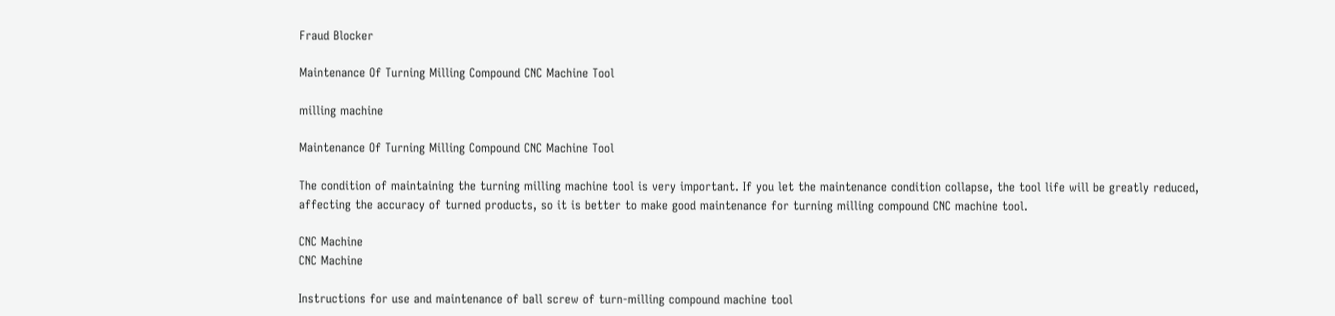Fraud Blocker

Maintenance Of Turning Milling Compound CNC Machine Tool

milling machine

Maintenance Of Turning Milling Compound CNC Machine Tool

The condition of maintaining the turning milling machine tool is very important. If you let the maintenance condition collapse, the tool life will be greatly reduced, affecting the accuracy of turned products, so it is better to make good maintenance for turning milling compound CNC machine tool.

CNC Machine
CNC Machine

Instructions for use and maintenance of ball screw of turn-milling compound machine tool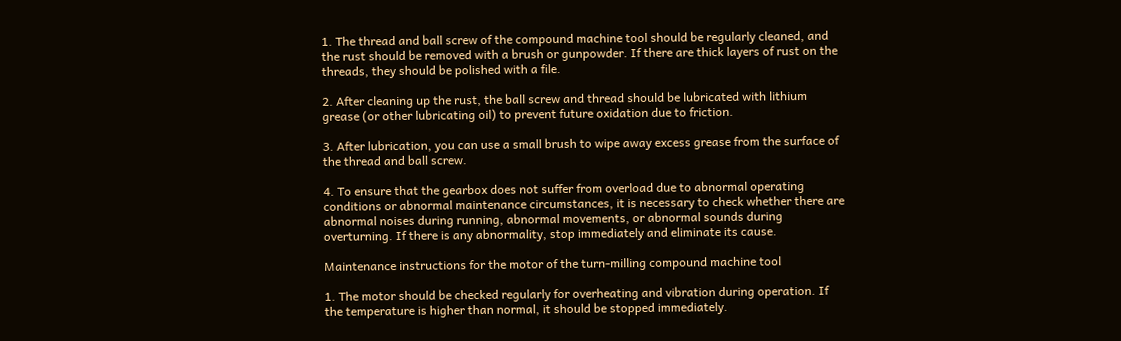1. The thread and ball screw of the compound machine tool should be regularly cleaned, and the rust should be removed with a brush or gunpowder. If there are thick layers of rust on the threads, they should be polished with a file.

2. After cleaning up the rust, the ball screw and thread should be lubricated with lithium grease (or other lubricating oil) to prevent future oxidation due to friction.

3. After lubrication, you can use a small brush to wipe away excess grease from the surface of the thread and ball screw.

4. To ensure that the gearbox does not suffer from overload due to abnormal operating conditions or abnormal maintenance circumstances, it is necessary to check whether there are abnormal noises during running, abnormal movements, or abnormal sounds during overturning. If there is any abnormality, stop immediately and eliminate its cause.

Maintenance instructions for the motor of the turn-milling compound machine tool

1. The motor should be checked regularly for overheating and vibration during operation. If the temperature is higher than normal, it should be stopped immediately.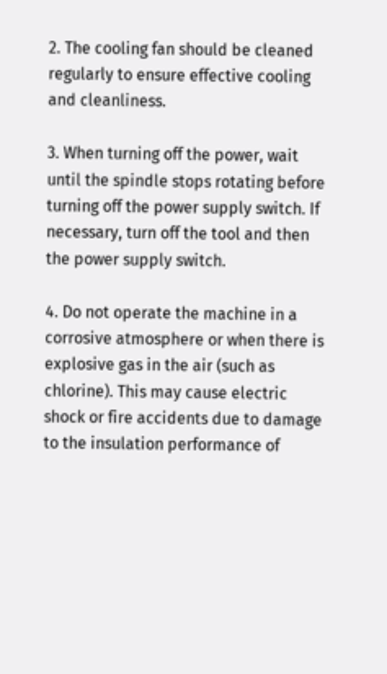2. The cooling fan should be cleaned regularly to ensure effective cooling and cleanliness.

3. When turning off the power, wait until the spindle stops rotating before turning off the power supply switch. If necessary, turn off the tool and then the power supply switch.

4. Do not operate the machine in a corrosive atmosphere or when there is explosive gas in the air (such as chlorine). This may cause electric shock or fire accidents due to damage to the insulation performance of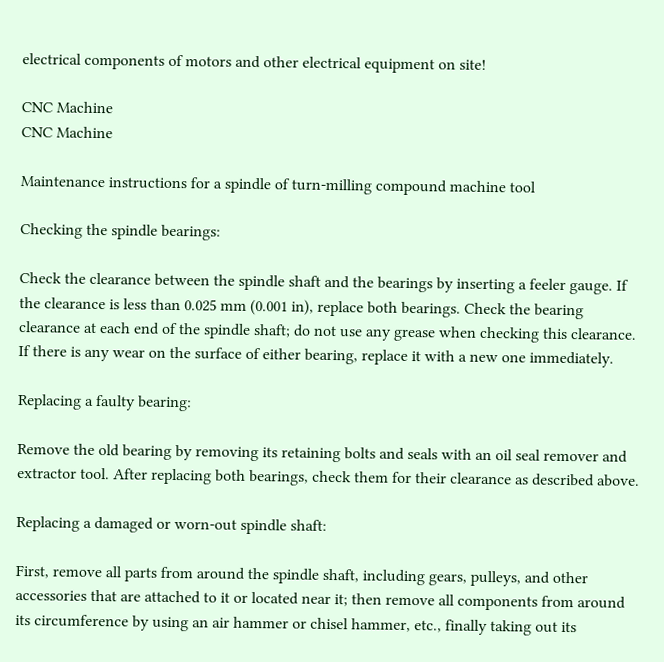electrical components of motors and other electrical equipment on site!

CNC Machine
CNC Machine

Maintenance instructions for a spindle of turn-milling compound machine tool

Checking the spindle bearings:

Check the clearance between the spindle shaft and the bearings by inserting a feeler gauge. If the clearance is less than 0.025 mm (0.001 in), replace both bearings. Check the bearing clearance at each end of the spindle shaft; do not use any grease when checking this clearance. If there is any wear on the surface of either bearing, replace it with a new one immediately.

Replacing a faulty bearing:

Remove the old bearing by removing its retaining bolts and seals with an oil seal remover and extractor tool. After replacing both bearings, check them for their clearance as described above.

Replacing a damaged or worn-out spindle shaft:

First, remove all parts from around the spindle shaft, including gears, pulleys, and other accessories that are attached to it or located near it; then remove all components from around its circumference by using an air hammer or chisel hammer, etc., finally taking out its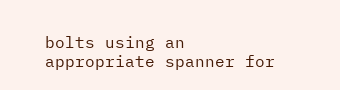bolts using an appropriate spanner for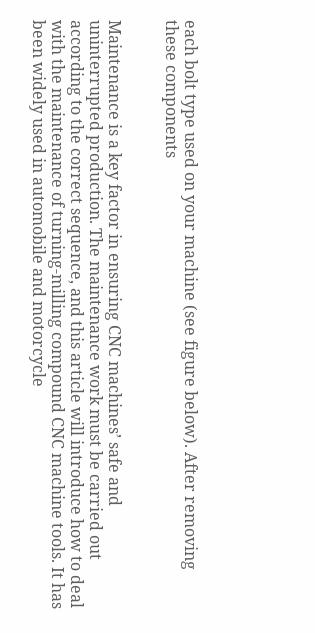each bolt type used on your machine (see figure below). After removing these components


Maintenance is a key factor in ensuring CNC machines’ safe and uninterrupted production. The maintenance work must be carried out according to the correct sequence, and this article will introduce how to deal with the maintenance of turning-milling compound CNC machine tools. It has been widely used in automobile and motorcycle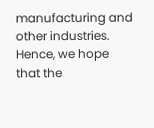manufacturing and other industries. Hence, we hope that the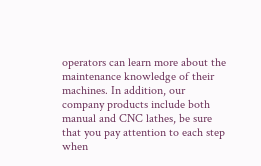operators can learn more about the maintenance knowledge of their machines. In addition, our company products include both manual and CNC lathes, be sure that you pay attention to each step when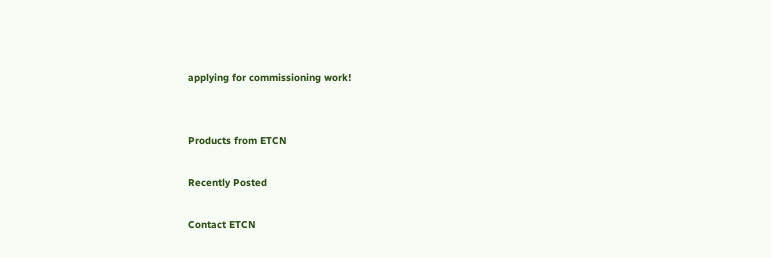applying for commissioning work!


Products from ETCN

Recently Posted

Contact ETCN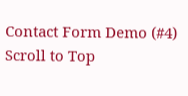Contact Form Demo (#4)
Scroll to Top